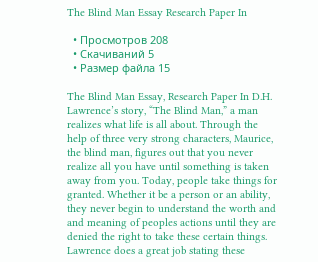The Blind Man Essay Research Paper In

  • Просмотров 208
  • Скачиваний 5
  • Размер файла 15

The Blind Man Essay, Research Paper In D.H. Lawrence’s story, “The Blind Man,” a man realizes what life is all about. Through the help of three very strong characters, Maurice, the blind man, figures out that you never realize all you have until something is taken away from you. Today, people take things for granted. Whether it be a person or an ability, they never begin to understand the worth and and meaning of peoples actions until they are denied the right to take these certain things. Lawrence does a great job stating these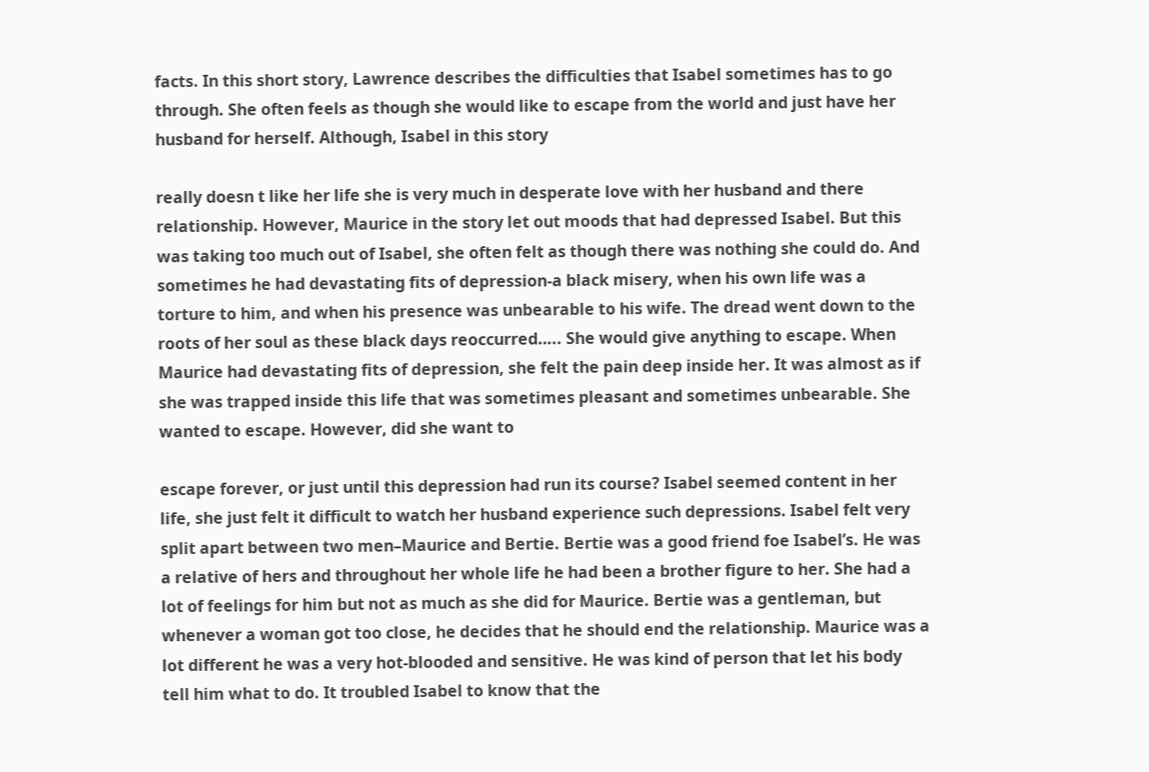facts. In this short story, Lawrence describes the difficulties that Isabel sometimes has to go through. She often feels as though she would like to escape from the world and just have her husband for herself. Although, Isabel in this story

really doesn t like her life she is very much in desperate love with her husband and there relationship. However, Maurice in the story let out moods that had depressed Isabel. But this was taking too much out of Isabel, she often felt as though there was nothing she could do. And sometimes he had devastating fits of depression-a black misery, when his own life was a torture to him, and when his presence was unbearable to his wife. The dread went down to the roots of her soul as these black days reoccurred….. She would give anything to escape. When Maurice had devastating fits of depression, she felt the pain deep inside her. It was almost as if she was trapped inside this life that was sometimes pleasant and sometimes unbearable. She wanted to escape. However, did she want to

escape forever, or just until this depression had run its course? Isabel seemed content in her life, she just felt it difficult to watch her husband experience such depressions. Isabel felt very split apart between two men–Maurice and Bertie. Bertie was a good friend foe Isabel’s. He was a relative of hers and throughout her whole life he had been a brother figure to her. She had a lot of feelings for him but not as much as she did for Maurice. Bertie was a gentleman, but whenever a woman got too close, he decides that he should end the relationship. Maurice was a lot different he was a very hot-blooded and sensitive. He was kind of person that let his body tell him what to do. It troubled Isabel to know that the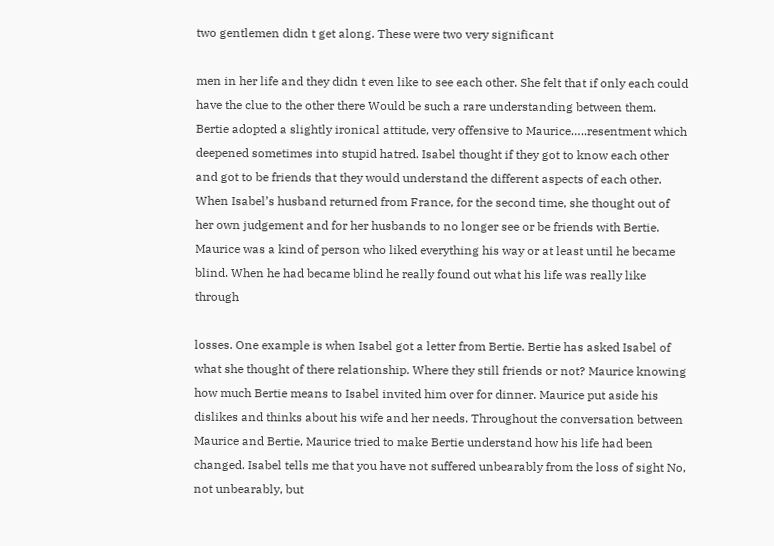two gentlemen didn t get along. These were two very significant

men in her life and they didn t even like to see each other. She felt that if only each could have the clue to the other there Would be such a rare understanding between them. Bertie adopted a slightly ironical attitude, very offensive to Maurice…..resentment which deepened sometimes into stupid hatred. Isabel thought if they got to know each other and got to be friends that they would understand the different aspects of each other. When Isabel’s husband returned from France, for the second time, she thought out of her own judgement and for her husbands to no longer see or be friends with Bertie. Maurice was a kind of person who liked everything his way or at least until he became blind. When he had became blind he really found out what his life was really like through

losses. One example is when Isabel got a letter from Bertie. Bertie has asked Isabel of what she thought of there relationship. Where they still friends or not? Maurice knowing how much Bertie means to Isabel invited him over for dinner. Maurice put aside his dislikes and thinks about his wife and her needs. Throughout the conversation between Maurice and Bertie, Maurice tried to make Bertie understand how his life had been changed. Isabel tells me that you have not suffered unbearably from the loss of sight No, not unbearably, but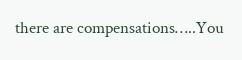there are compensations…..You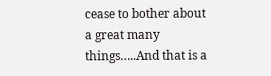cease to bother about a great many things…..And that is a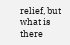relief, but what is there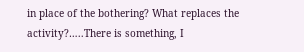in place of the bothering? What replaces the activity?…..There is something, I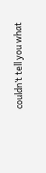couldn’t tell you what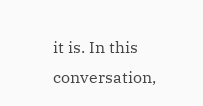it is. In this conversation,